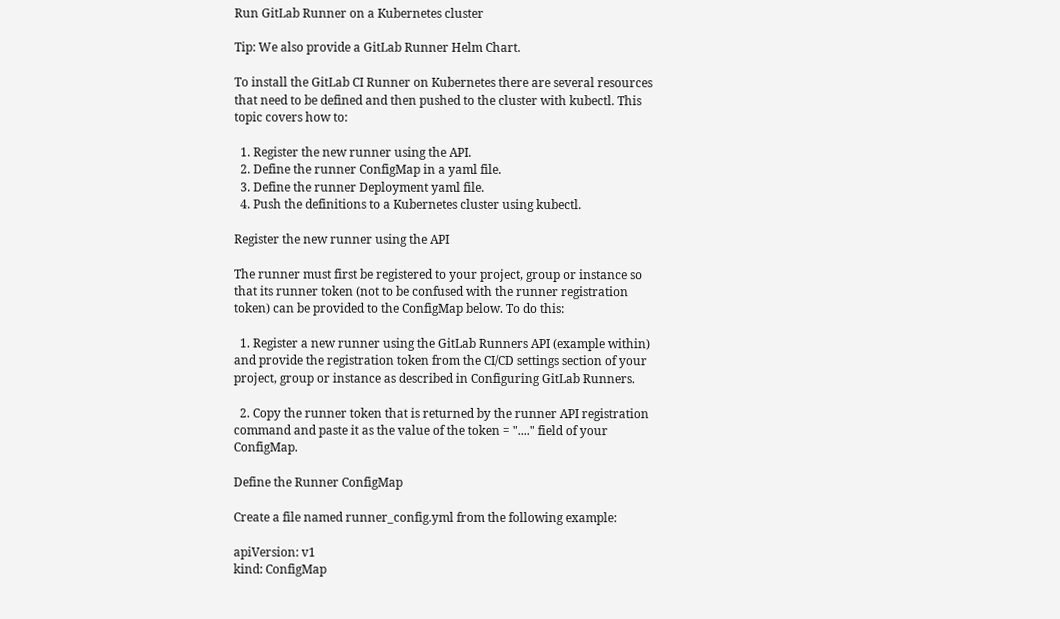Run GitLab Runner on a Kubernetes cluster

Tip: We also provide a GitLab Runner Helm Chart.

To install the GitLab CI Runner on Kubernetes there are several resources that need to be defined and then pushed to the cluster with kubectl. This topic covers how to:

  1. Register the new runner using the API.
  2. Define the runner ConfigMap in a yaml file.
  3. Define the runner Deployment yaml file.
  4. Push the definitions to a Kubernetes cluster using kubectl.

Register the new runner using the API

The runner must first be registered to your project, group or instance so that its runner token (not to be confused with the runner registration token) can be provided to the ConfigMap below. To do this:

  1. Register a new runner using the GitLab Runners API (example within) and provide the registration token from the CI/CD settings section of your project, group or instance as described in Configuring GitLab Runners.

  2. Copy the runner token that is returned by the runner API registration command and paste it as the value of the token = "...." field of your ConfigMap.

Define the Runner ConfigMap

Create a file named runner_config.yml from the following example:

apiVersion: v1
kind: ConfigMap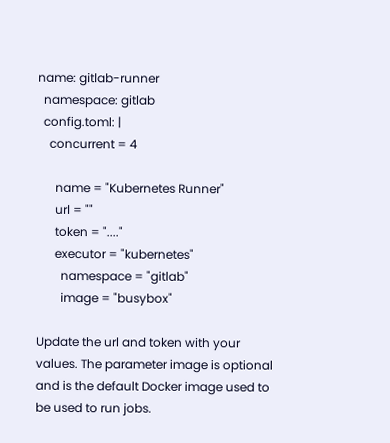name: gitlab-runner
  namespace: gitlab
  config.toml: |
    concurrent = 4

      name = "Kubernetes Runner"
      url = ""
      token = "...."
      executor = "kubernetes"
        namespace = "gitlab"
        image = "busybox"

Update the url and token with your values. The parameter image is optional and is the default Docker image used to be used to run jobs.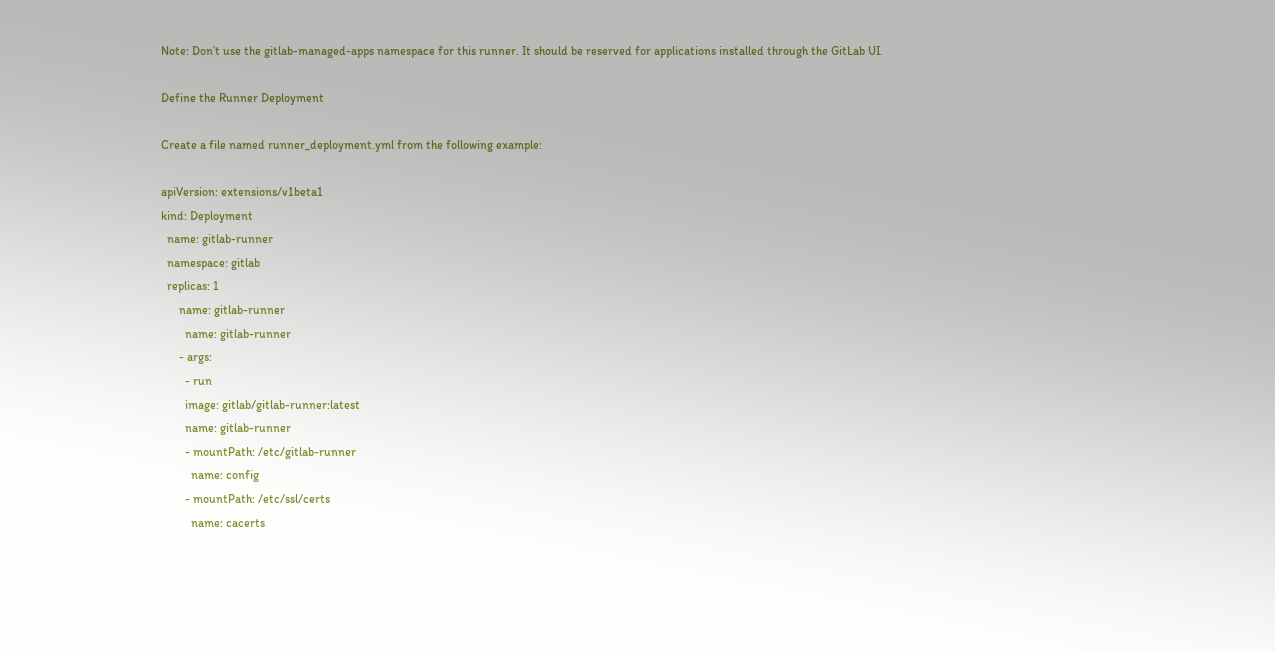Note: Don’t use the gitlab-managed-apps namespace for this runner. It should be reserved for applications installed through the GitLab UI.

Define the Runner Deployment

Create a file named runner_deployment.yml from the following example:

apiVersion: extensions/v1beta1
kind: Deployment
  name: gitlab-runner
  namespace: gitlab
  replicas: 1
      name: gitlab-runner
        name: gitlab-runner
      - args:
        - run
        image: gitlab/gitlab-runner:latest
        name: gitlab-runner
        - mountPath: /etc/gitlab-runner
          name: config
        - mountPath: /etc/ssl/certs
          name: cacerts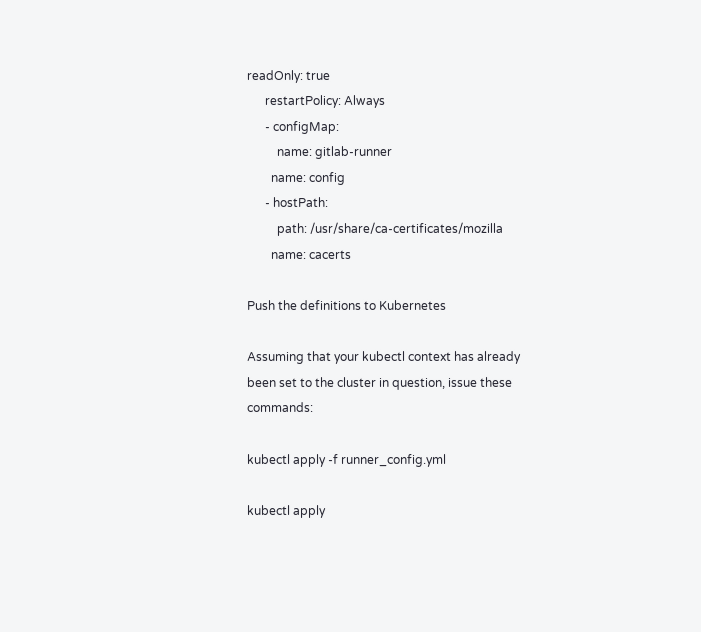readOnly: true
      restartPolicy: Always
      - configMap:
          name: gitlab-runner
        name: config
      - hostPath:
          path: /usr/share/ca-certificates/mozilla
        name: cacerts

Push the definitions to Kubernetes

Assuming that your kubectl context has already been set to the cluster in question, issue these commands:

kubectl apply -f runner_config.yml

kubectl apply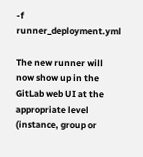-f runner_deployment.yml

The new runner will now show up in the GitLab web UI at the appropriate level (instance, group or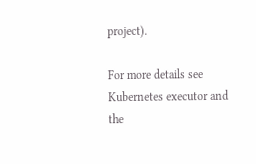project).

For more details see Kubernetes executor and the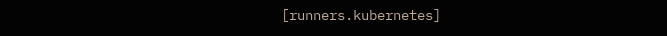[runners.kubernetes]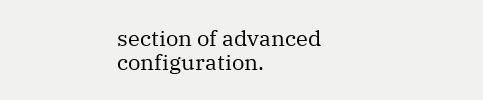section of advanced configuration.